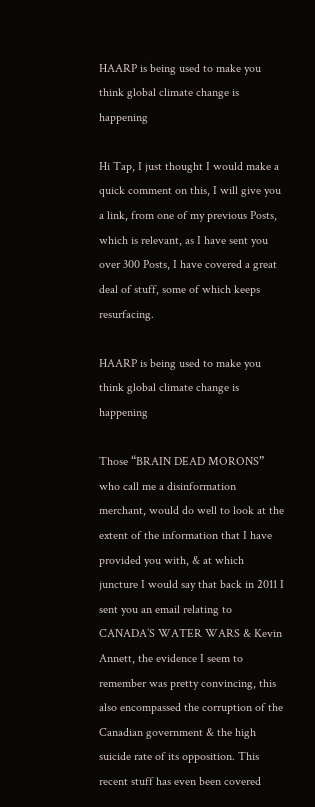HAARP is being used to make you think global climate change is happening

Hi Tap, I just thought I would make a quick comment on this, I will give you a link, from one of my previous Posts, which is relevant, as I have sent you over 300 Posts, I have covered a great deal of stuff, some of which keeps resurfacing.

HAARP is being used to make you think global climate change is happening

Those “BRAIN DEAD MORONS” who call me a disinformation merchant, would do well to look at the extent of the information that I have provided you with, & at which juncture I would say that back in 2011 I sent you an email relating to CANADA’S WATER WARS & Kevin Annett, the evidence I seem to remember was pretty convincing, this also encompassed the corruption of the Canadian government & the high suicide rate of its opposition. This recent stuff has even been covered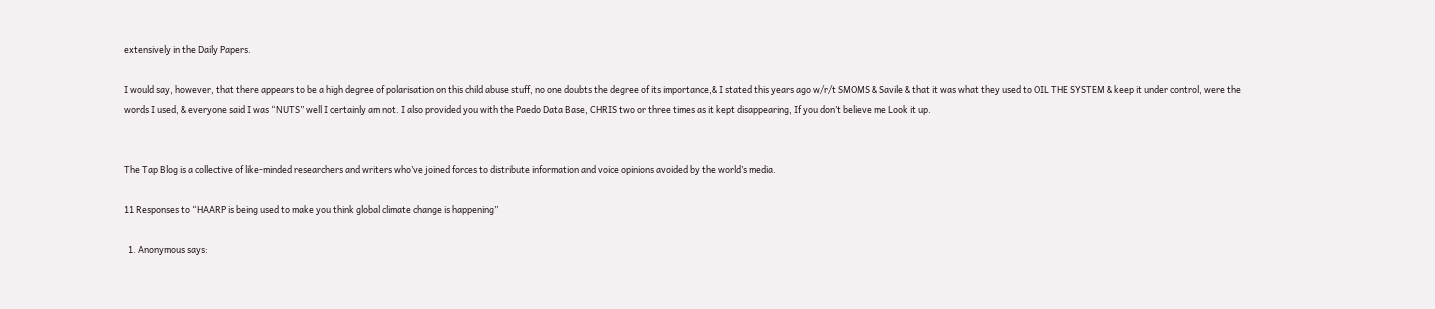extensively in the Daily Papers.

I would say, however, that there appears to be a high degree of polarisation on this child abuse stuff, no one doubts the degree of its importance,& I stated this years ago w/r/t SMOMS & Savile & that it was what they used to OIL THE SYSTEM & keep it under control, were the words I used, & everyone said I was “NUTS” well I certainly am not. I also provided you with the Paedo Data Base, CHRIS two or three times as it kept disappearing, If you don’t believe me Look it up.


The Tap Blog is a collective of like-minded researchers and writers who’ve joined forces to distribute information and voice opinions avoided by the world’s media.

11 Responses to “HAARP is being used to make you think global climate change is happening”

  1. Anonymous says: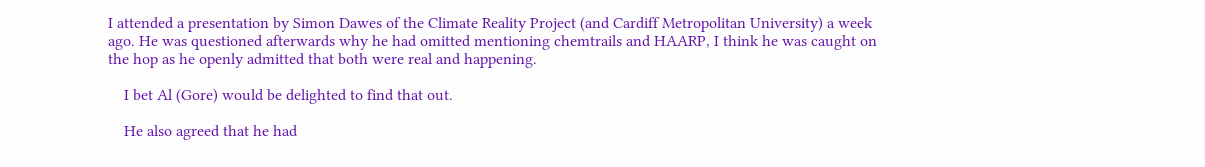I attended a presentation by Simon Dawes of the Climate Reality Project (and Cardiff Metropolitan University) a week ago. He was questioned afterwards why he had omitted mentioning chemtrails and HAARP, I think he was caught on the hop as he openly admitted that both were real and happening.

    I bet Al (Gore) would be delighted to find that out.

    He also agreed that he had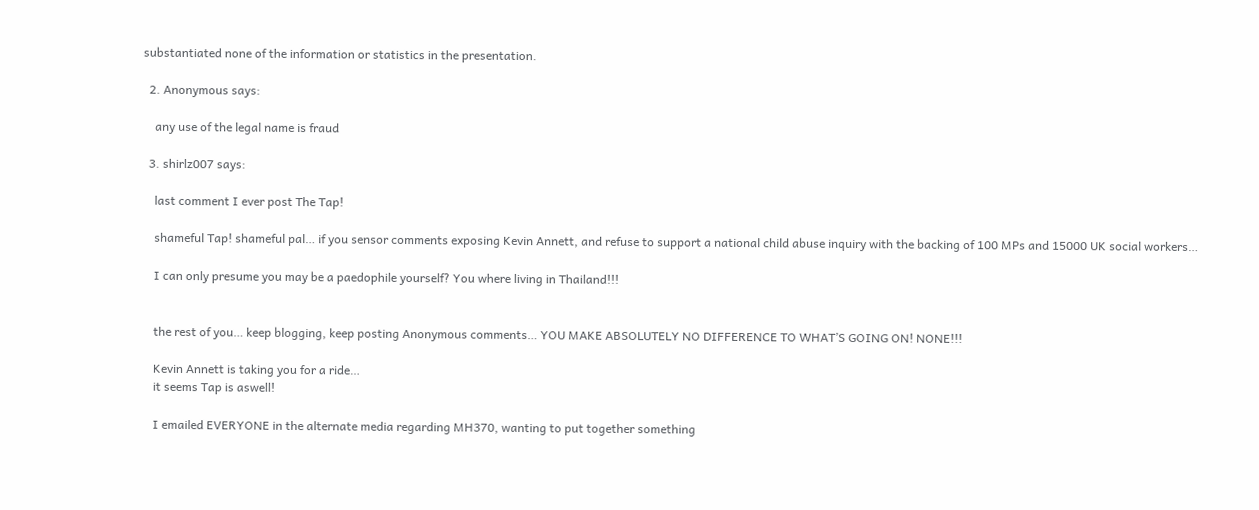substantiated none of the information or statistics in the presentation.

  2. Anonymous says:

    any use of the legal name is fraud

  3. shirlz007 says:

    last comment I ever post The Tap!

    shameful Tap! shameful pal… if you sensor comments exposing Kevin Annett, and refuse to support a national child abuse inquiry with the backing of 100 MPs and 15000 UK social workers…

    I can only presume you may be a paedophile yourself? You where living in Thailand!!!


    the rest of you… keep blogging, keep posting Anonymous comments… YOU MAKE ABSOLUTELY NO DIFFERENCE TO WHAT’S GOING ON! NONE!!!

    Kevin Annett is taking you for a ride…
    it seems Tap is aswell!

    I emailed EVERYONE in the alternate media regarding MH370, wanting to put together something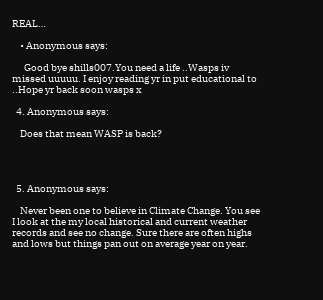REAL…

    • Anonymous says:

      Good bye shills007.You need a life ..Wasps iv missed uuuuu. I enjoy reading yr in put educational to ..Hope yr back soon wasps x

  4. Anonymous says:

    Does that mean WASP is back?




  5. Anonymous says:

    Never been one to believe in Climate Change. You see I look at the my local historical and current weather records and see no change. Sure there are often highs and lows but things pan out on average year on year.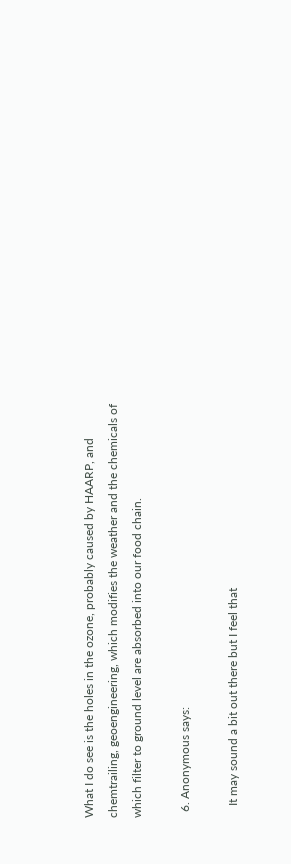What I do see is the holes in the ozone, probably caused by HAARP, and chemtrailing, geoengineering, which modifies the weather and the chemicals of which filter to ground level are absorbed into our food chain.

  6. Anonymous says:

    It may sound a bit out there but I feel that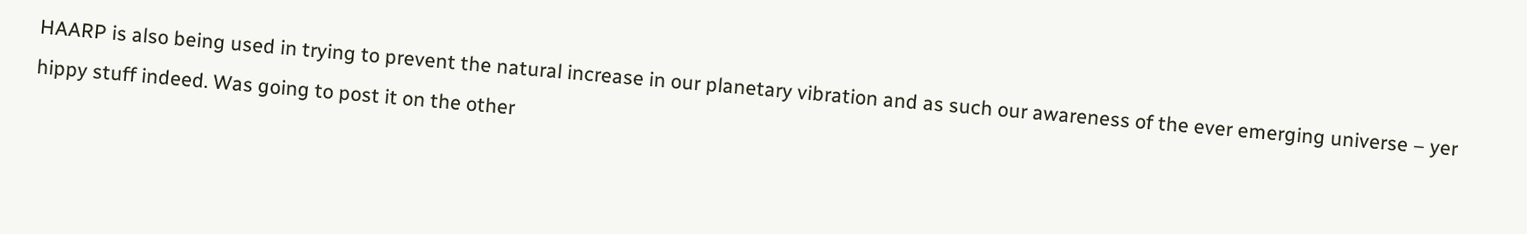HAARP is also being used in trying to prevent the natural increase in our planetary vibration and as such our awareness of the ever emerging universe – yer hippy stuff indeed. Was going to post it on the other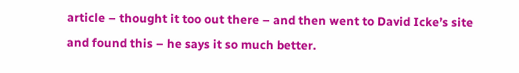article – thought it too out there – and then went to David Icke’s site and found this – he says it so much better.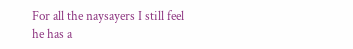For all the naysayers I still feel he has a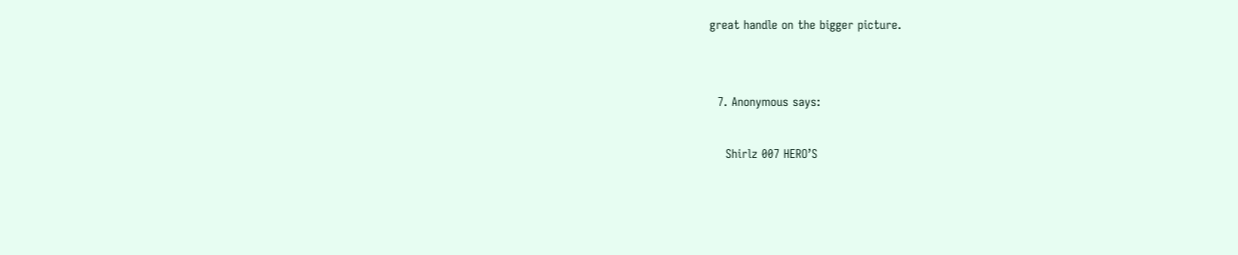great handle on the bigger picture.


  7. Anonymous says:

    Shirlz 007 HERO’S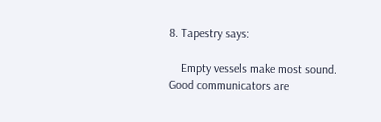8. Tapestry says:

    Empty vessels make most sound. Good communicators are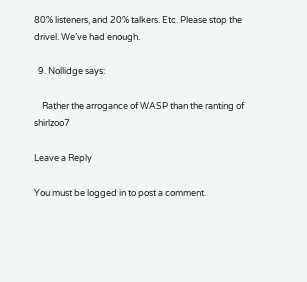80% listeners, and 20% talkers. Etc. Please stop the drivel. We’ve had enough.

  9. Nollidge says:

    Rather the arrogance of WASP than the ranting of shirlzoo7

Leave a Reply

You must be logged in to post a comment.